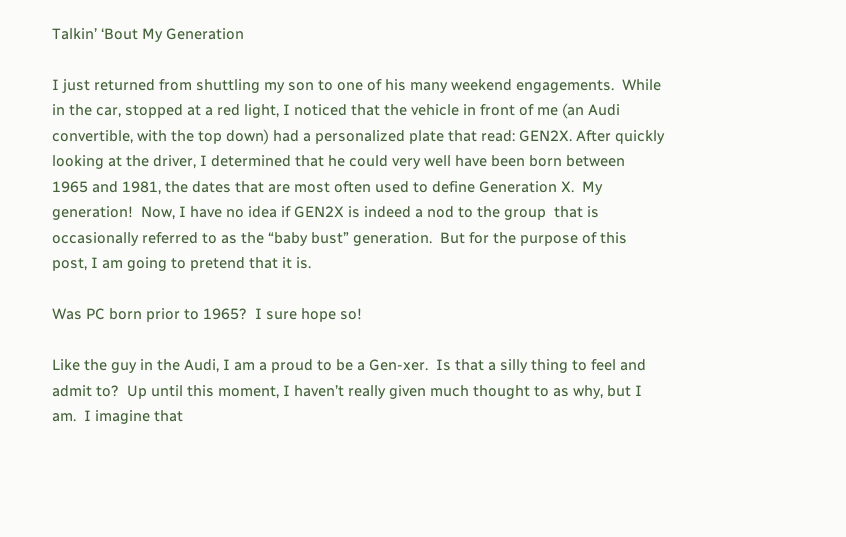Talkin’ ‘Bout My Generation

I just returned from shuttling my son to one of his many weekend engagements.  While in the car, stopped at a red light, I noticed that the vehicle in front of me (an Audi convertible, with the top down) had a personalized plate that read: GEN2X. After quickly looking at the driver, I determined that he could very well have been born between 1965 and 1981, the dates that are most often used to define Generation X.  My generation!  Now, I have no idea if GEN2X is indeed a nod to the group  that is occasionally referred to as the “baby bust” generation.  But for the purpose of this post, I am going to pretend that it is.

Was PC born prior to 1965?  I sure hope so!

Like the guy in the Audi, I am a proud to be a Gen-xer.  Is that a silly thing to feel and admit to?  Up until this moment, I haven’t really given much thought to as why, but I am.  I imagine that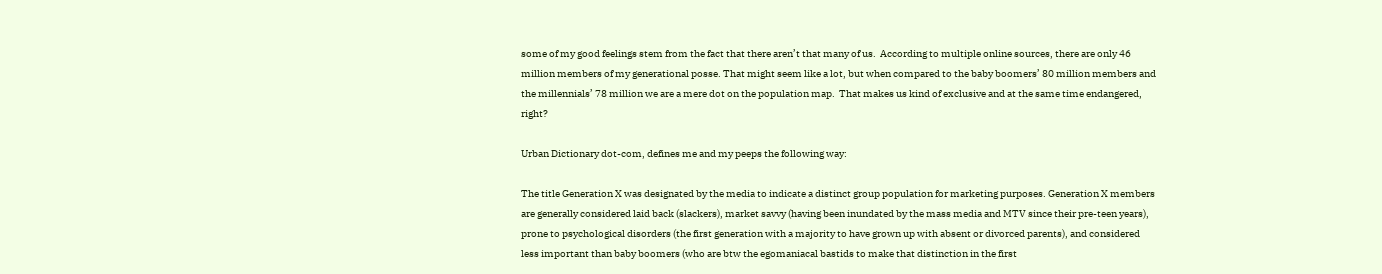some of my good feelings stem from the fact that there aren’t that many of us.  According to multiple online sources, there are only 46 million members of my generational posse. That might seem like a lot, but when compared to the baby boomers’ 80 million members and the millennials’ 78 million we are a mere dot on the population map.  That makes us kind of exclusive and at the same time endangered, right?

Urban Dictionary dot-com, defines me and my peeps the following way:

The title Generation X was designated by the media to indicate a distinct group population for marketing purposes. Generation X members are generally considered laid back (slackers), market savvy (having been inundated by the mass media and MTV since their pre-teen years), prone to psychological disorders (the first generation with a majority to have grown up with absent or divorced parents), and considered less important than baby boomers (who are btw the egomaniacal bastids to make that distinction in the first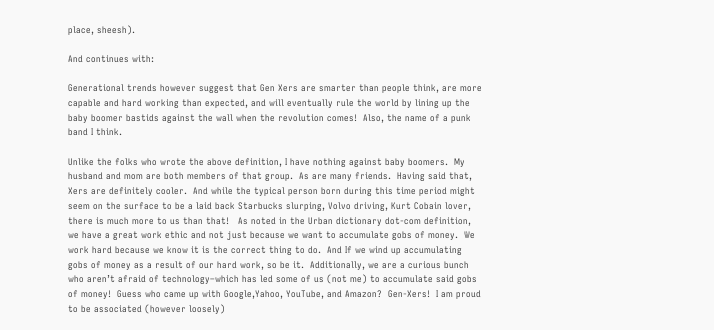place, sheesh).

And continues with:

Generational trends however suggest that Gen Xers are smarter than people think, are more capable and hard working than expected, and will eventually rule the world by lining up the baby boomer bastids against the wall when the revolution comes!  Also, the name of a punk band I think.

Unlike the folks who wrote the above definition, I have nothing against baby boomers.  My husband and mom are both members of that group.  As are many friends.  Having said that, Xers are definitely cooler.  And while the typical person born during this time period might seem on the surface to be a laid back Starbucks slurping, Volvo driving, Kurt Cobain lover, there is much more to us than that!   As noted in the Urban dictionary dot-com definition, we have a great work ethic and not just because we want to accumulate gobs of money.  We work hard because we know it is the correct thing to do.  And If we wind up accumulating gobs of money as a result of our hard work, so be it.  Additionally, we are a curious bunch who aren’t afraid of technology–which has led some of us (not me) to accumulate said gobs of money!  Guess who came up with Google,Yahoo, YouTube, and Amazon?  Gen-Xers!  I am proud to be associated (however loosely)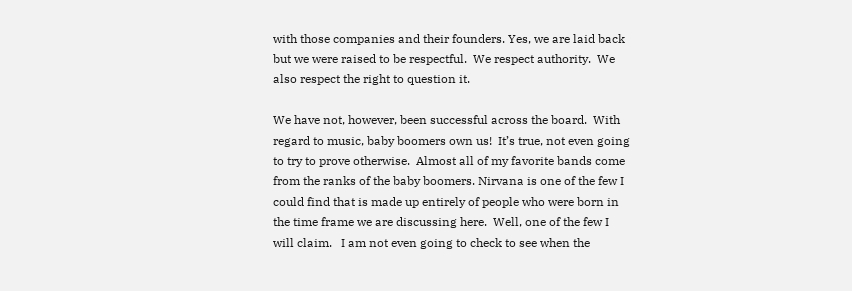with those companies and their founders. Yes, we are laid back but we were raised to be respectful.  We respect authority.  We also respect the right to question it.

We have not, however, been successful across the board.  With regard to music, baby boomers own us!  It’s true, not even going to try to prove otherwise.  Almost all of my favorite bands come from the ranks of the baby boomers. Nirvana is one of the few I could find that is made up entirely of people who were born in the time frame we are discussing here.  Well, one of the few I will claim.   I am not even going to check to see when the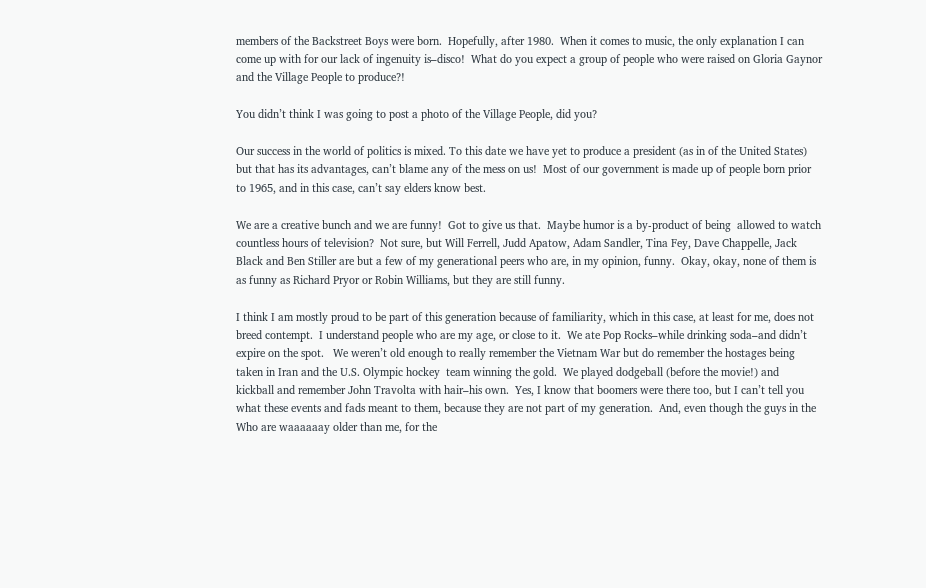members of the Backstreet Boys were born.  Hopefully, after 1980.  When it comes to music, the only explanation I can come up with for our lack of ingenuity is–disco!  What do you expect a group of people who were raised on Gloria Gaynor and the Village People to produce?!

You didn’t think I was going to post a photo of the Village People, did you?

Our success in the world of politics is mixed. To this date we have yet to produce a president (as in of the United States) but that has its advantages, can’t blame any of the mess on us!  Most of our government is made up of people born prior to 1965, and in this case, can’t say elders know best.

We are a creative bunch and we are funny!  Got to give us that.  Maybe humor is a by-product of being  allowed to watch countless hours of television?  Not sure, but Will Ferrell, Judd Apatow, Adam Sandler, Tina Fey, Dave Chappelle, Jack Black and Ben Stiller are but a few of my generational peers who are, in my opinion, funny.  Okay, okay, none of them is as funny as Richard Pryor or Robin Williams, but they are still funny.

I think I am mostly proud to be part of this generation because of familiarity, which in this case, at least for me, does not breed contempt.  I understand people who are my age, or close to it.  We ate Pop Rocks–while drinking soda–and didn’t expire on the spot.   We weren’t old enough to really remember the Vietnam War but do remember the hostages being taken in Iran and the U.S. Olympic hockey  team winning the gold.  We played dodgeball (before the movie!) and  kickball and remember John Travolta with hair–his own.  Yes, I know that boomers were there too, but I can’t tell you what these events and fads meant to them, because they are not part of my generation.  And, even though the guys in the Who are waaaaaay older than me, for the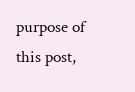purpose of this post,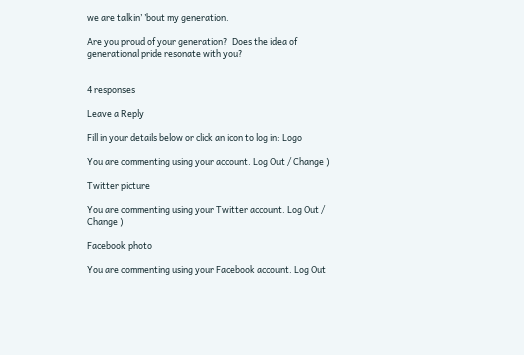we are talkin’ ’bout my generation.

Are you proud of your generation?  Does the idea of generational pride resonate with you?


4 responses

Leave a Reply

Fill in your details below or click an icon to log in: Logo

You are commenting using your account. Log Out / Change )

Twitter picture

You are commenting using your Twitter account. Log Out / Change )

Facebook photo

You are commenting using your Facebook account. Log Out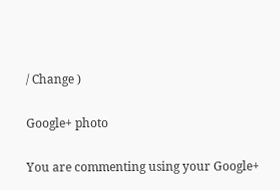/ Change )

Google+ photo

You are commenting using your Google+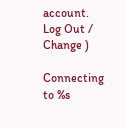account. Log Out / Change )

Connecting to %s